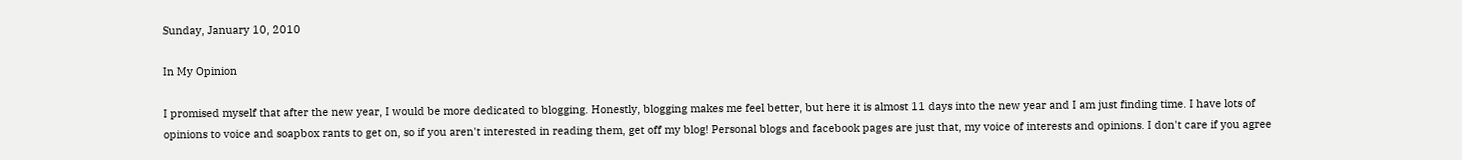Sunday, January 10, 2010

In My Opinion

I promised myself that after the new year, I would be more dedicated to blogging. Honestly, blogging makes me feel better, but here it is almost 11 days into the new year and I am just finding time. I have lots of opinions to voice and soapbox rants to get on, so if you aren't interested in reading them, get off my blog! Personal blogs and facebook pages are just that, my voice of interests and opinions. I don't care if you agree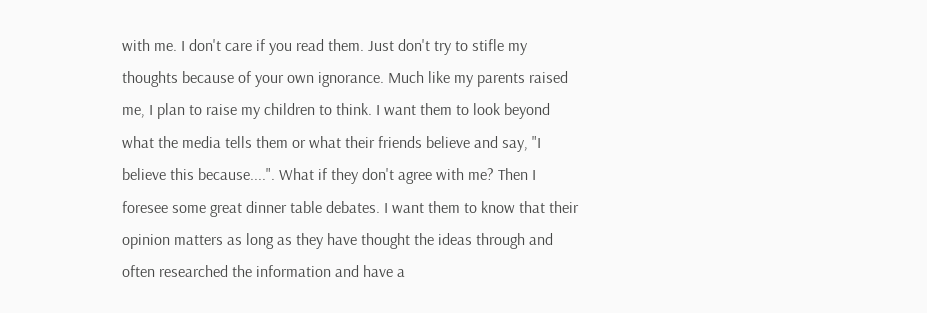with me. I don't care if you read them. Just don't try to stifle my thoughts because of your own ignorance. Much like my parents raised me, I plan to raise my children to think. I want them to look beyond what the media tells them or what their friends believe and say, "I believe this because....". What if they don't agree with me? Then I foresee some great dinner table debates. I want them to know that their opinion matters as long as they have thought the ideas through and often researched the information and have a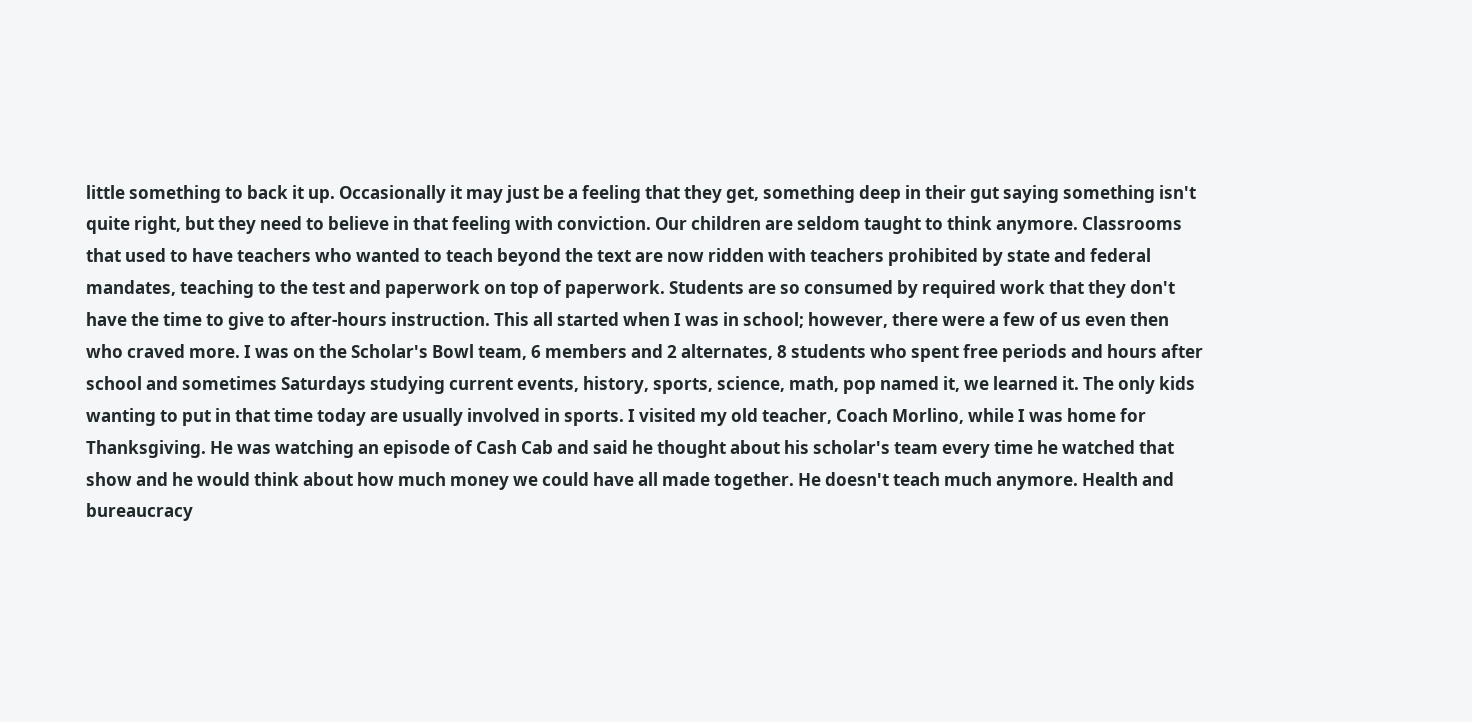little something to back it up. Occasionally it may just be a feeling that they get, something deep in their gut saying something isn't quite right, but they need to believe in that feeling with conviction. Our children are seldom taught to think anymore. Classrooms that used to have teachers who wanted to teach beyond the text are now ridden with teachers prohibited by state and federal mandates, teaching to the test and paperwork on top of paperwork. Students are so consumed by required work that they don't have the time to give to after-hours instruction. This all started when I was in school; however, there were a few of us even then who craved more. I was on the Scholar's Bowl team, 6 members and 2 alternates, 8 students who spent free periods and hours after school and sometimes Saturdays studying current events, history, sports, science, math, pop named it, we learned it. The only kids wanting to put in that time today are usually involved in sports. I visited my old teacher, Coach Morlino, while I was home for Thanksgiving. He was watching an episode of Cash Cab and said he thought about his scholar's team every time he watched that show and he would think about how much money we could have all made together. He doesn't teach much anymore. Health and bureaucracy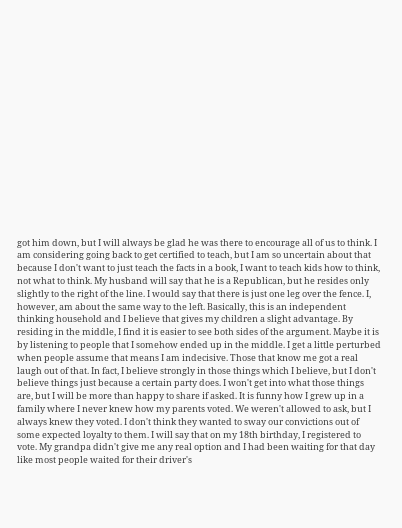got him down, but I will always be glad he was there to encourage all of us to think. I am considering going back to get certified to teach, but I am so uncertain about that because I don't want to just teach the facts in a book, I want to teach kids how to think, not what to think. My husband will say that he is a Republican, but he resides only slightly to the right of the line. I would say that there is just one leg over the fence. I, however, am about the same way to the left. Basically, this is an independent thinking household and I believe that gives my children a slight advantage. By residing in the middle, I find it is easier to see both sides of the argument. Maybe it is by listening to people that I somehow ended up in the middle. I get a little perturbed when people assume that means I am indecisive. Those that know me got a real laugh out of that. In fact, I believe strongly in those things which I believe, but I don't believe things just because a certain party does. I won't get into what those things are, but I will be more than happy to share if asked. It is funny how I grew up in a family where I never knew how my parents voted. We weren't allowed to ask, but I always knew they voted. I don't think they wanted to sway our convictions out of some expected loyalty to them. I will say that on my 18th birthday, I registered to vote. My grandpa didn't give me any real option and I had been waiting for that day like most people waited for their driver's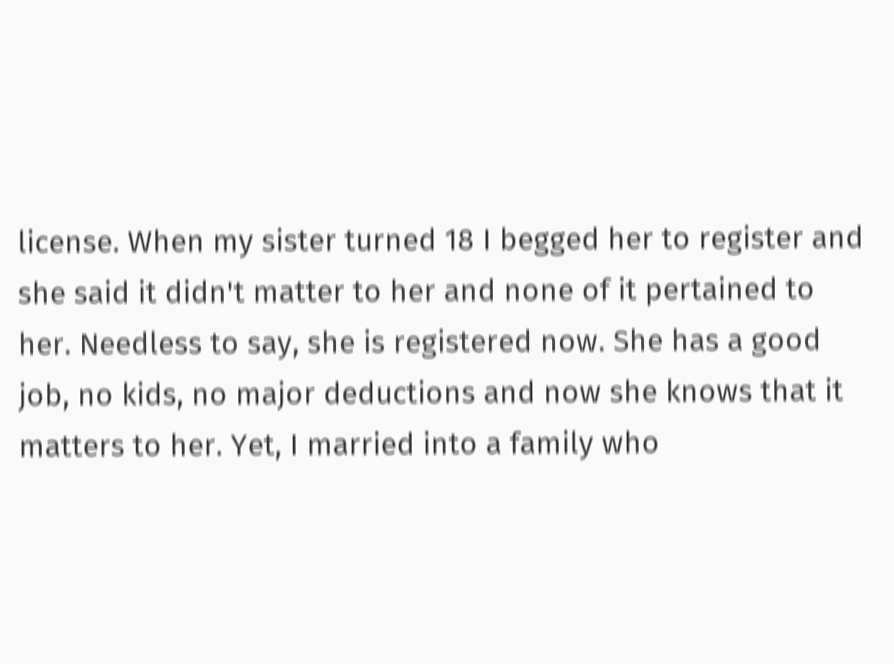license. When my sister turned 18 I begged her to register and she said it didn't matter to her and none of it pertained to her. Needless to say, she is registered now. She has a good job, no kids, no major deductions and now she knows that it matters to her. Yet, I married into a family who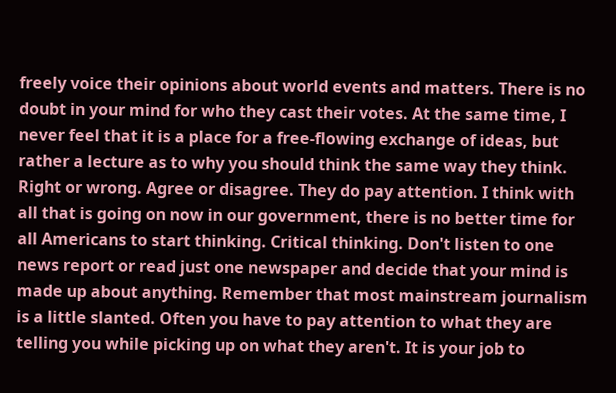freely voice their opinions about world events and matters. There is no doubt in your mind for who they cast their votes. At the same time, I never feel that it is a place for a free-flowing exchange of ideas, but rather a lecture as to why you should think the same way they think. Right or wrong. Agree or disagree. They do pay attention. I think with all that is going on now in our government, there is no better time for all Americans to start thinking. Critical thinking. Don't listen to one news report or read just one newspaper and decide that your mind is made up about anything. Remember that most mainstream journalism is a little slanted. Often you have to pay attention to what they are telling you while picking up on what they aren't. It is your job to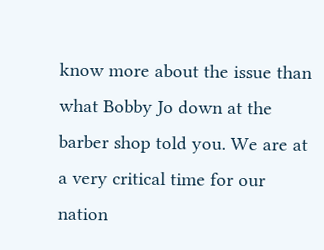know more about the issue than what Bobby Jo down at the barber shop told you. We are at a very critical time for our nation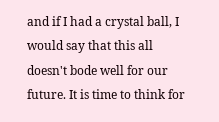and if I had a crystal ball, I would say that this all doesn't bode well for our future. It is time to think for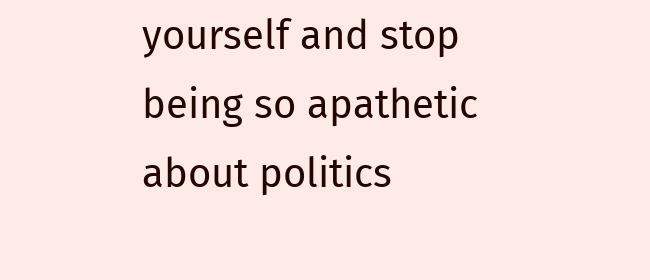yourself and stop being so apathetic about politics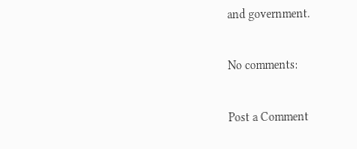and government.

No comments:

Post a Comment